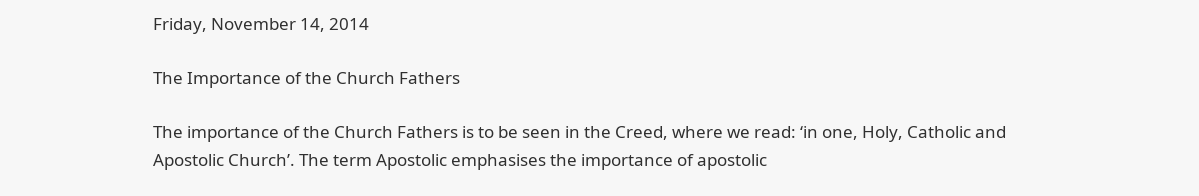Friday, November 14, 2014

The Importance of the Church Fathers

The importance of the Church Fathers is to be seen in the Creed, where we read: ‘in one, Holy, Catholic and Apostolic Church’. The term Apostolic emphasises the importance of apostolic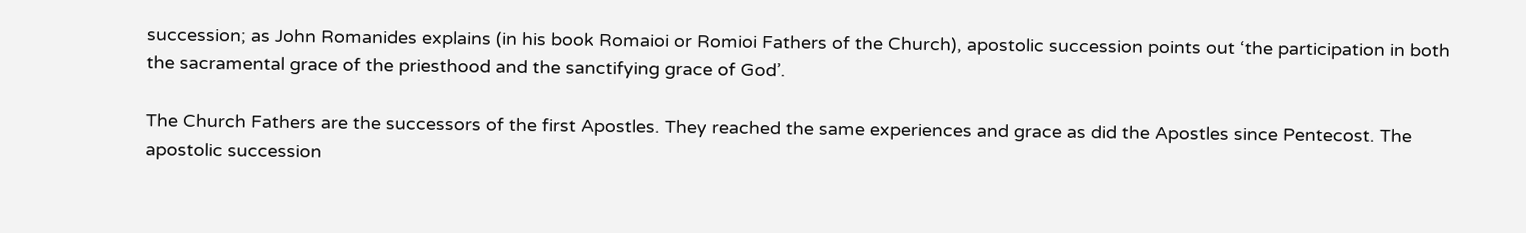succession; as John Romanides explains (in his book Romaioi or Romioi Fathers of the Church), apostolic succession points out ‘the participation in both the sacramental grace of the priesthood and the sanctifying grace of God’.

The Church Fathers are the successors of the first Apostles. They reached the same experiences and grace as did the Apostles since Pentecost. The apostolic succession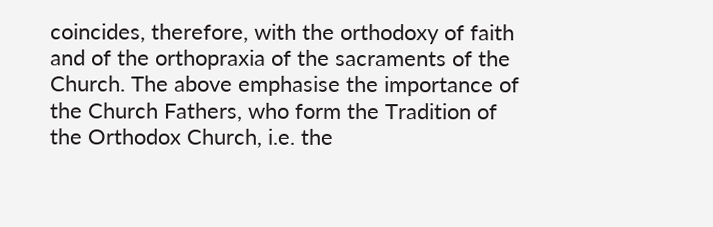coincides, therefore, with the orthodoxy of faith and of the orthopraxia of the sacraments of the Church. The above emphasise the importance of the Church Fathers, who form the Tradition of the Orthodox Church, i.e. the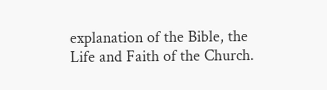explanation of the Bible, the Life and Faith of the Church.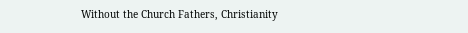Without the Church Fathers, Christianity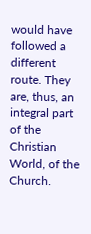would have followed a different route. They are, thus, an integral part of the Christian World, of the Church.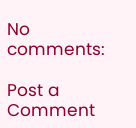No comments:

Post a Comment